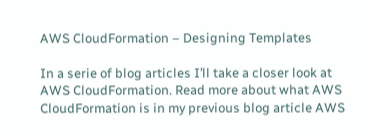AWS CloudFormation – Designing Templates

In a serie of blog articles I’ll take a closer look at AWS CloudFormation. Read more about what AWS CloudFormation is in my previous blog article AWS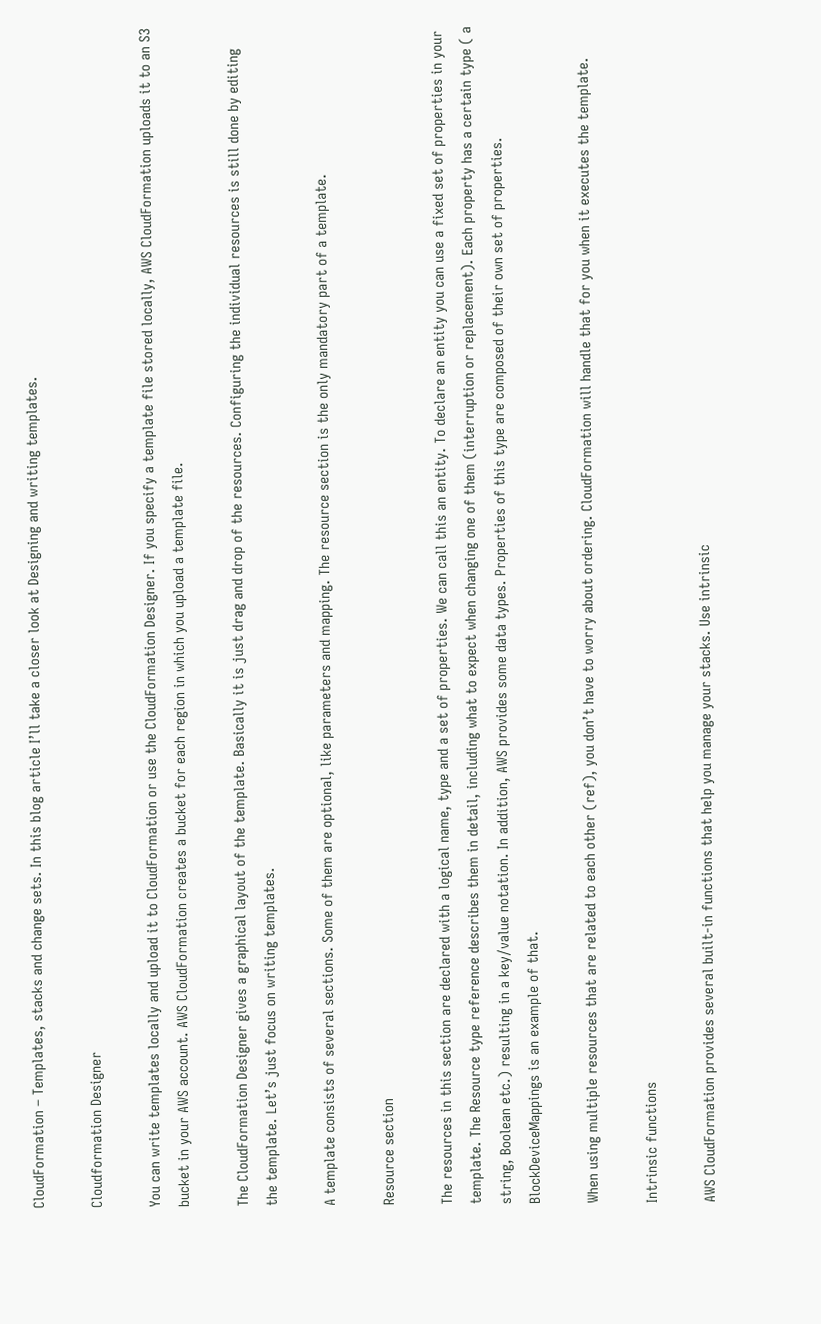CloudFormation – Templates, stacks and change sets. In this blog article I’ll take a closer look at Designing and writing templates.

Cloudformation Designer

You can write templates locally and upload it to CloudFormation or use the CloudFormation Designer. If you specify a template file stored locally, AWS CloudFormation uploads it to an S3 bucket in your AWS account. AWS CloudFormation creates a bucket for each region in which you upload a template file.

The CloudFormation Designer gives a graphical layout of the template. Basically it is just drag and drop of the resources. Configuring the individual resources is still done by editing the template. Let’s just focus on writing templates.

A template consists of several sections. Some of them are optional, like parameters and mapping. The resource section is the only mandatory part of a template.

Resource section

The resources in this section are declared with a logical name, type and a set of properties. We can call this an entity. To declare an entity you can use a fixed set of properties in your template. The Resource type reference describes them in detail, including what to expect when changing one of them (interruption or replacement). Each property has a certain type ( a string, Boolean etc.) resulting in a key/value notation. In addition, AWS provides some data types. Properties of this type are composed of their own set of properties. BlockDeviceMappings is an example of that.

When using multiple resources that are related to each other (ref), you don’t have to worry about ordering. CloudFormation will handle that for you when it executes the template.

Intrinsic functions

AWS CloudFormation provides several built-in functions that help you manage your stacks. Use intrinsic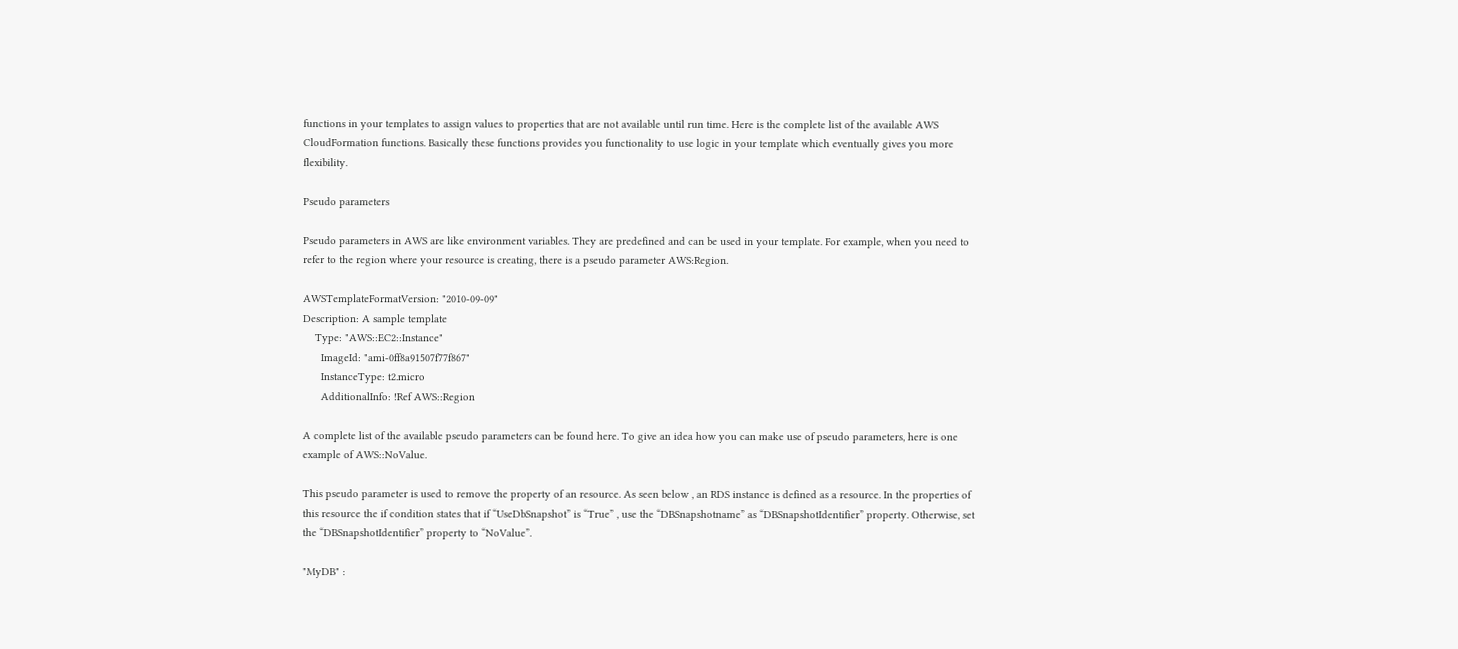functions in your templates to assign values to properties that are not available until run time. Here is the complete list of the available AWS CloudFormation functions. Basically these functions provides you functionality to use logic in your template which eventually gives you more flexibility.

Pseudo parameters

Pseudo parameters in AWS are like environment variables. They are predefined and can be used in your template. For example, when you need to refer to the region where your resource is creating, there is a pseudo parameter AWS:Region.

AWSTemplateFormatVersion: "2010-09-09"
Description: A sample template
    Type: "AWS::EC2::Instance"
      ImageId: "ami-0ff8a91507f77f867"
      InstanceType: t2.micro
      AdditionalInfo: !Ref AWS::Region

A complete list of the available pseudo parameters can be found here. To give an idea how you can make use of pseudo parameters, here is one example of AWS::NoValue.

This pseudo parameter is used to remove the property of an resource. As seen below , an RDS instance is defined as a resource. In the properties of this resource the if condition states that if “UseDbSnapshot” is “True” , use the “DBSnapshotname” as “DBSnapshotIdentifier” property. Otherwise, set the “DBSnapshotIdentifier” property to “NoValue”.

"MyDB" :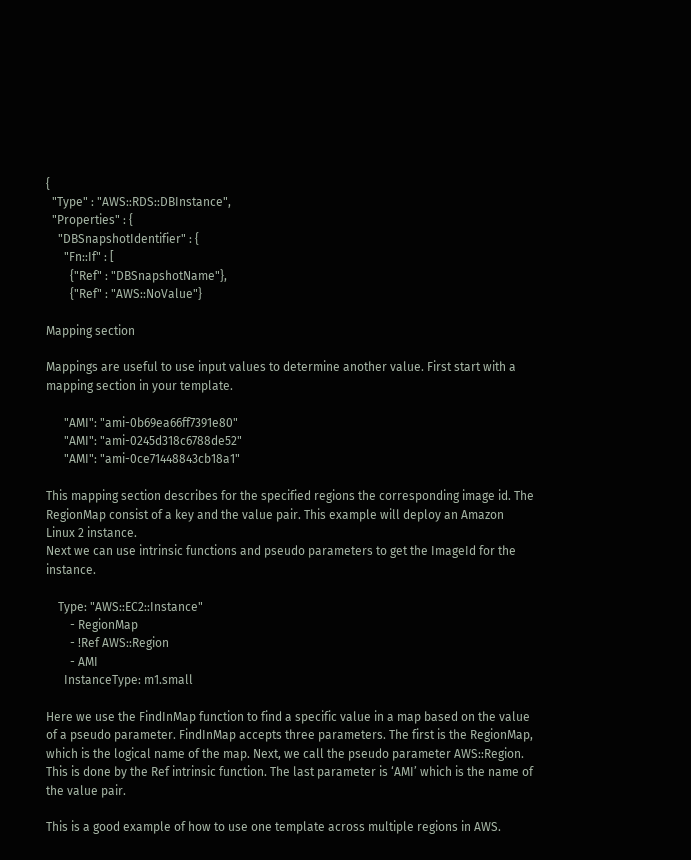{
  "Type" : "AWS::RDS::DBInstance",
  "Properties" : {
    "DBSnapshotIdentifier" : {
      "Fn::If" : [
        {"Ref" : "DBSnapshotName"},
        {"Ref" : "AWS::NoValue"}

Mapping section

Mappings are useful to use input values to determine another value. First start with a mapping section in your template.

      "AMI": "ami-0b69ea66ff7391e80"
      "AMI": "ami-0245d318c6788de52"
      "AMI": "ami-0ce71448843cb18a1"

This mapping section describes for the specified regions the corresponding image id. The RegionMap consist of a key and the value pair. This example will deploy an Amazon Linux 2 instance.
Next we can use intrinsic functions and pseudo parameters to get the ImageId for the instance.

    Type: "AWS::EC2::Instance"
        - RegionMap
        - !Ref AWS::Region
        - AMI
      InstanceType: m1.small

Here we use the FindInMap function to find a specific value in a map based on the value of a pseudo parameter. FindInMap accepts three parameters. The first is the RegionMap, which is the logical name of the map. Next, we call the pseudo parameter AWS::Region. This is done by the Ref intrinsic function. The last parameter is ‘AMI’ which is the name of the value pair.

This is a good example of how to use one template across multiple regions in AWS.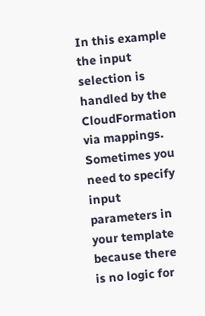In this example the input selection is handled by the CloudFormation via mappings. Sometimes you need to specify input parameters in your template because there is no logic for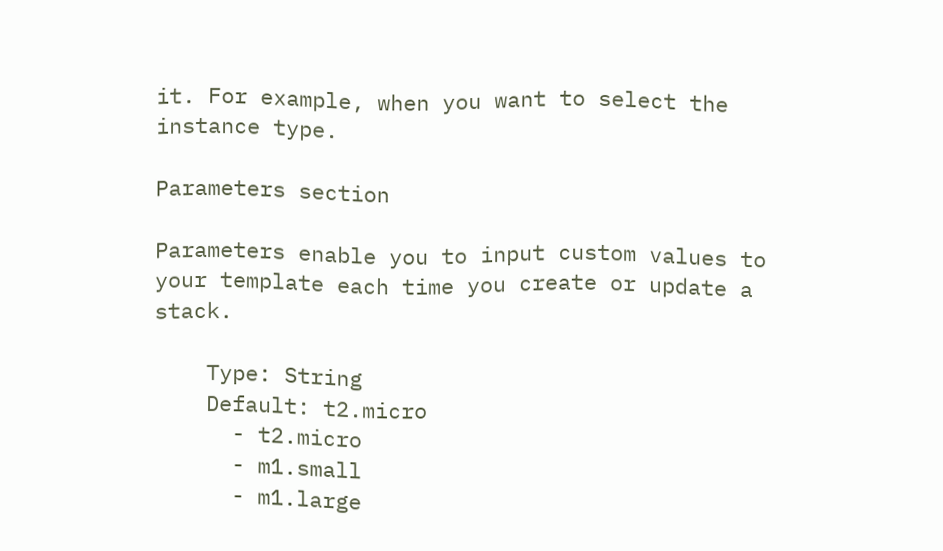it. For example, when you want to select the instance type.

Parameters section

Parameters enable you to input custom values to your template each time you create or update a stack.

    Type: String
    Default: t2.micro
      - t2.micro
      - m1.small
      - m1.large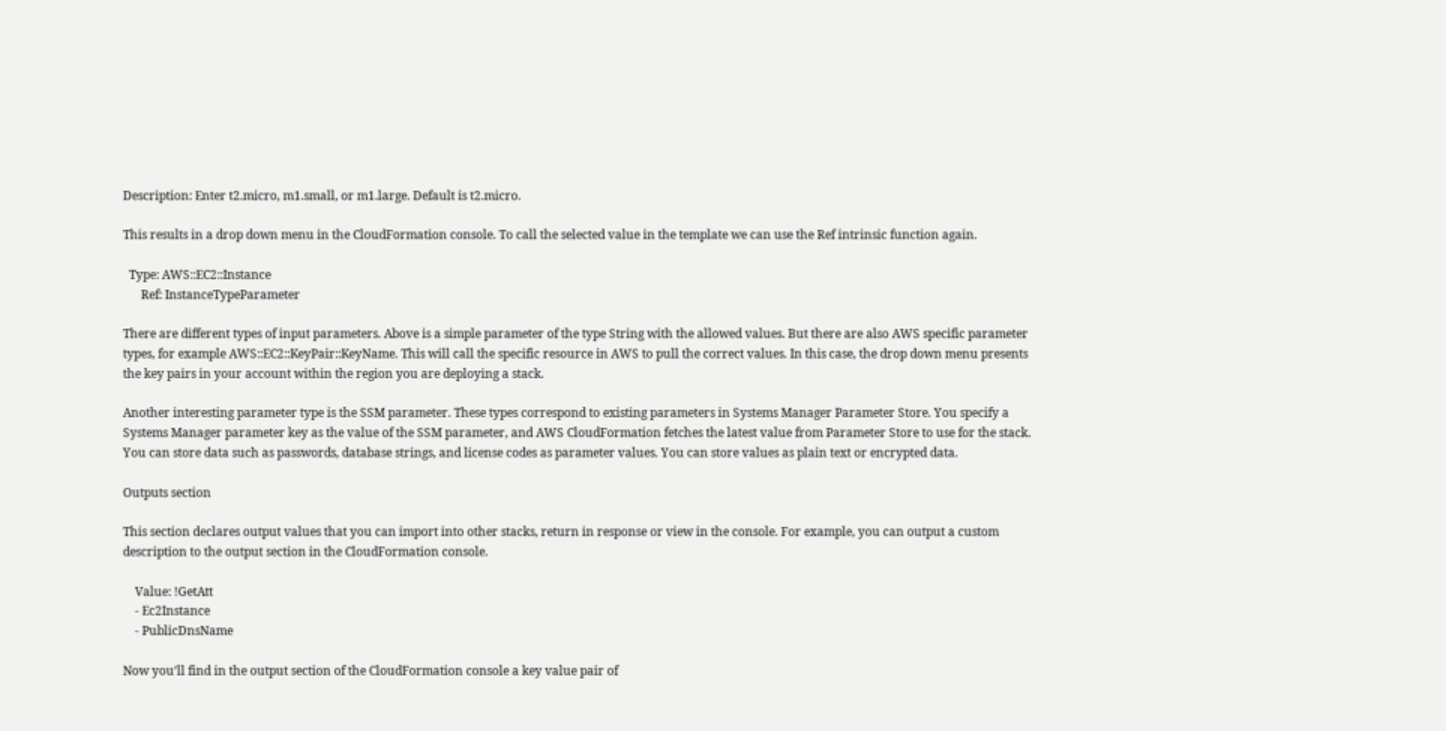Description: Enter t2.micro, m1.small, or m1.large. Default is t2.micro.

This results in a drop down menu in the CloudFormation console. To call the selected value in the template we can use the Ref intrinsic function again.

  Type: AWS::EC2::Instance
      Ref: InstanceTypeParameter

There are different types of input parameters. Above is a simple parameter of the type String with the allowed values. But there are also AWS specific parameter types, for example AWS::EC2::KeyPair::KeyName. This will call the specific resource in AWS to pull the correct values. In this case, the drop down menu presents the key pairs in your account within the region you are deploying a stack.

Another interesting parameter type is the SSM parameter. These types correspond to existing parameters in Systems Manager Parameter Store. You specify a Systems Manager parameter key as the value of the SSM parameter, and AWS CloudFormation fetches the latest value from Parameter Store to use for the stack. You can store data such as passwords, database strings, and license codes as parameter values. You can store values as plain text or encrypted data.

Outputs section

This section declares output values that you can import into other stacks, return in response or view in the console. For example, you can output a custom description to the output section in the CloudFormation console.

    Value: !GetAtt
    - Ec2Instance
    - PublicDnsName

Now you’ll find in the output section of the CloudFormation console a key value pair of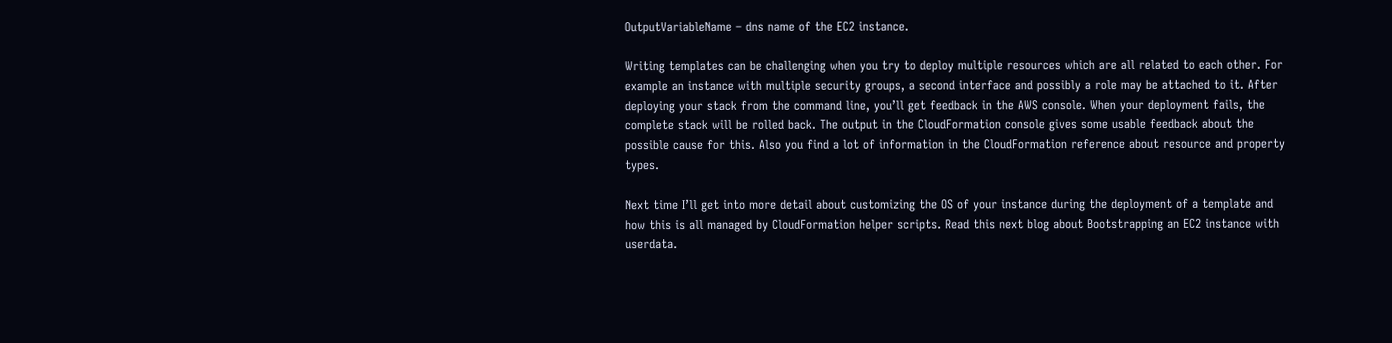OutputVariableName – dns name of the EC2 instance.

Writing templates can be challenging when you try to deploy multiple resources which are all related to each other. For example an instance with multiple security groups, a second interface and possibly a role may be attached to it. After deploying your stack from the command line, you’ll get feedback in the AWS console. When your deployment fails, the complete stack will be rolled back. The output in the CloudFormation console gives some usable feedback about the possible cause for this. Also you find a lot of information in the CloudFormation reference about resource and property types.

Next time I’ll get into more detail about customizing the OS of your instance during the deployment of a template and how this is all managed by CloudFormation helper scripts. Read this next blog about Bootstrapping an EC2 instance with userdata.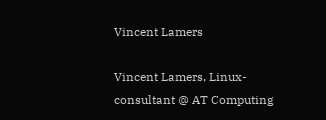Vincent Lamers

Vincent Lamers, Linux-consultant @ AT Computing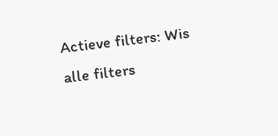Actieve filters: Wis alle filters